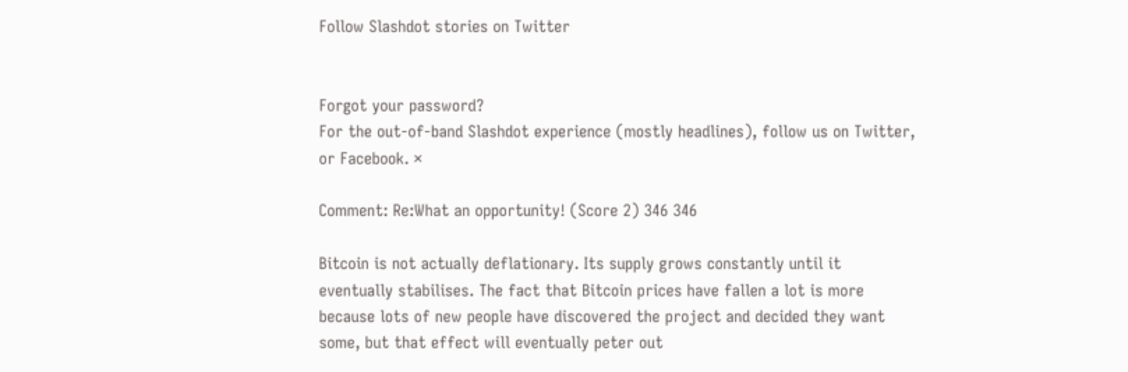Follow Slashdot stories on Twitter


Forgot your password?
For the out-of-band Slashdot experience (mostly headlines), follow us on Twitter, or Facebook. ×

Comment: Re:What an opportunity! (Score 2) 346 346

Bitcoin is not actually deflationary. Its supply grows constantly until it eventually stabilises. The fact that Bitcoin prices have fallen a lot is more because lots of new people have discovered the project and decided they want some, but that effect will eventually peter out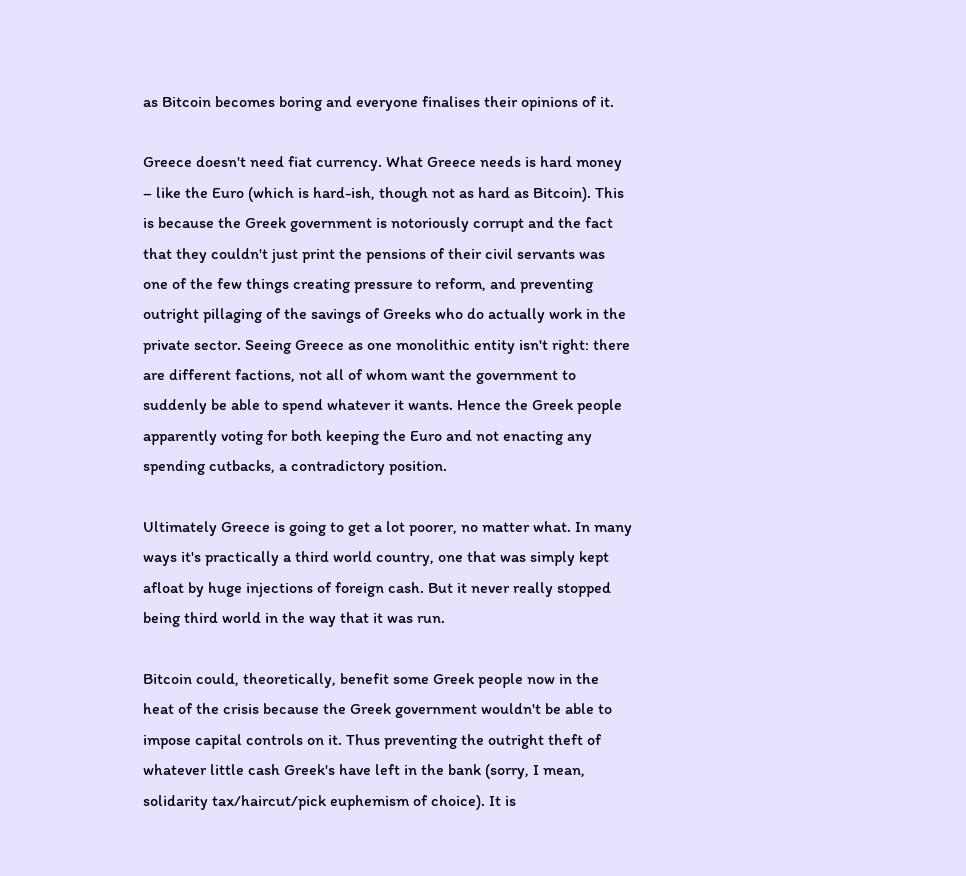as Bitcoin becomes boring and everyone finalises their opinions of it.

Greece doesn't need fiat currency. What Greece needs is hard money – like the Euro (which is hard-ish, though not as hard as Bitcoin). This is because the Greek government is notoriously corrupt and the fact that they couldn't just print the pensions of their civil servants was one of the few things creating pressure to reform, and preventing outright pillaging of the savings of Greeks who do actually work in the private sector. Seeing Greece as one monolithic entity isn't right: there are different factions, not all of whom want the government to suddenly be able to spend whatever it wants. Hence the Greek people apparently voting for both keeping the Euro and not enacting any spending cutbacks, a contradictory position.

Ultimately Greece is going to get a lot poorer, no matter what. In many ways it's practically a third world country, one that was simply kept afloat by huge injections of foreign cash. But it never really stopped being third world in the way that it was run.

Bitcoin could, theoretically, benefit some Greek people now in the heat of the crisis because the Greek government wouldn't be able to impose capital controls on it. Thus preventing the outright theft of whatever little cash Greek's have left in the bank (sorry, I mean, solidarity tax/haircut/pick euphemism of choice). It is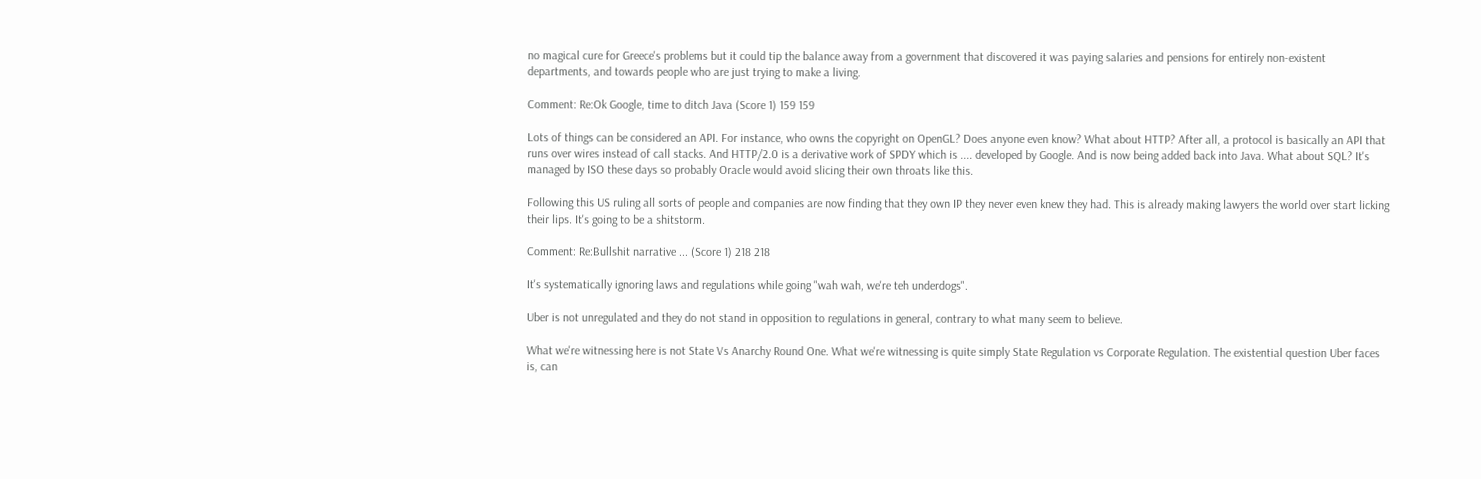no magical cure for Greece's problems but it could tip the balance away from a government that discovered it was paying salaries and pensions for entirely non-existent departments, and towards people who are just trying to make a living.

Comment: Re:Ok Google, time to ditch Java (Score 1) 159 159

Lots of things can be considered an API. For instance, who owns the copyright on OpenGL? Does anyone even know? What about HTTP? After all, a protocol is basically an API that runs over wires instead of call stacks. And HTTP/2.0 is a derivative work of SPDY which is .... developed by Google. And is now being added back into Java. What about SQL? It's managed by ISO these days so probably Oracle would avoid slicing their own throats like this.

Following this US ruling all sorts of people and companies are now finding that they own IP they never even knew they had. This is already making lawyers the world over start licking their lips. It's going to be a shitstorm.

Comment: Re:Bullshit narrative ... (Score 1) 218 218

It's systematically ignoring laws and regulations while going "wah wah, we're teh underdogs".

Uber is not unregulated and they do not stand in opposition to regulations in general, contrary to what many seem to believe.

What we're witnessing here is not State Vs Anarchy Round One. What we're witnessing is quite simply State Regulation vs Corporate Regulation. The existential question Uber faces is, can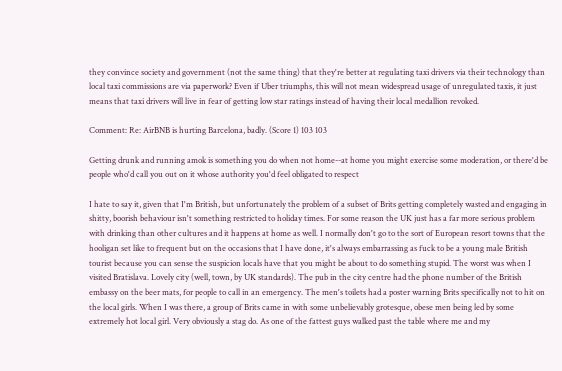they convince society and government (not the same thing) that they're better at regulating taxi drivers via their technology than local taxi commissions are via paperwork? Even if Uber triumphs, this will not mean widespread usage of unregulated taxis, it just means that taxi drivers will live in fear of getting low star ratings instead of having their local medallion revoked.

Comment: Re: AirBNB is hurting Barcelona, badly. (Score 1) 103 103

Getting drunk and running amok is something you do when not home--at home you might exercise some moderation, or there'd be people who'd call you out on it whose authority you'd feel obligated to respect

I hate to say it, given that I'm British, but unfortunately the problem of a subset of Brits getting completely wasted and engaging in shitty, boorish behaviour isn't something restricted to holiday times. For some reason the UK just has a far more serious problem with drinking than other cultures and it happens at home as well. I normally don't go to the sort of European resort towns that the hooligan set like to frequent but on the occasions that I have done, it's always embarrassing as fuck to be a young male British tourist because you can sense the suspicion locals have that you might be about to do something stupid. The worst was when I visited Bratislava. Lovely city (well, town, by UK standards). The pub in the city centre had the phone number of the British embassy on the beer mats, for people to call in an emergency. The men's toilets had a poster warning Brits specifically not to hit on the local girls. When I was there, a group of Brits came in with some unbelievably grotesque, obese men being led by some extremely hot local girl. Very obviously a stag do. As one of the fattest guys walked past the table where me and my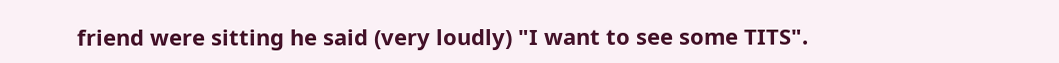friend were sitting he said (very loudly) "I want to see some TITS".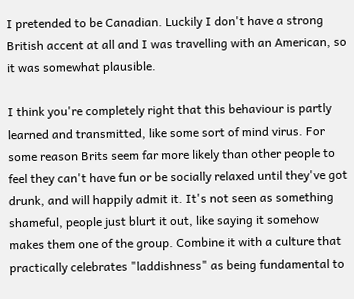I pretended to be Canadian. Luckily I don't have a strong British accent at all and I was travelling with an American, so it was somewhat plausible.

I think you're completely right that this behaviour is partly learned and transmitted, like some sort of mind virus. For some reason Brits seem far more likely than other people to feel they can't have fun or be socially relaxed until they've got drunk, and will happily admit it. It's not seen as something shameful, people just blurt it out, like saying it somehow makes them one of the group. Combine it with a culture that practically celebrates "laddishness" as being fundamental to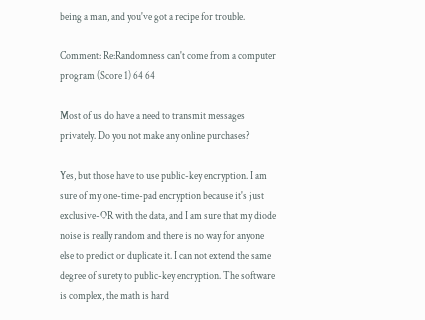being a man, and you've got a recipe for trouble.

Comment: Re:Randomness can't come from a computer program (Score 1) 64 64

Most of us do have a need to transmit messages privately. Do you not make any online purchases?

Yes, but those have to use public-key encryption. I am sure of my one-time-pad encryption because it's just exclusive-OR with the data, and I am sure that my diode noise is really random and there is no way for anyone else to predict or duplicate it. I can not extend the same degree of surety to public-key encryption. The software is complex, the math is hard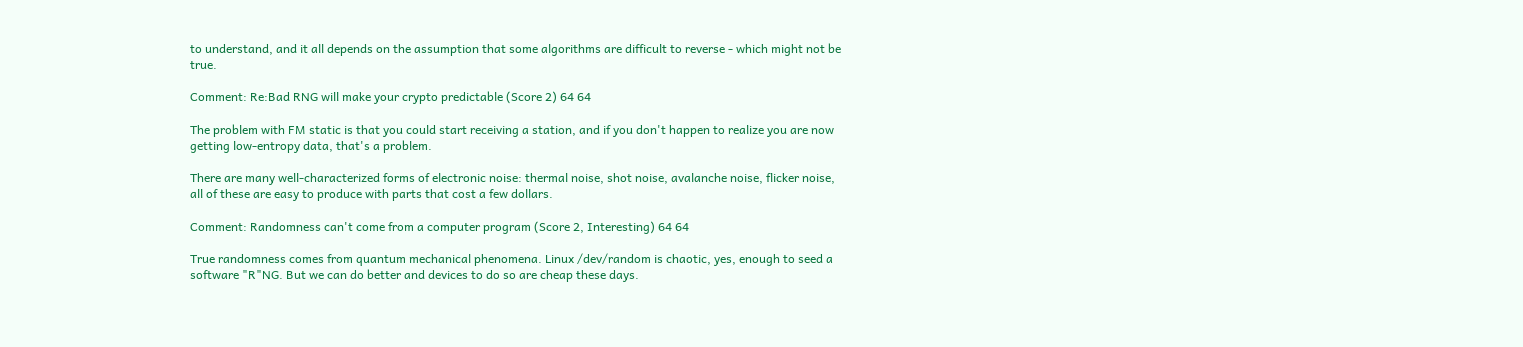to understand, and it all depends on the assumption that some algorithms are difficult to reverse - which might not be true.

Comment: Re:Bad RNG will make your crypto predictable (Score 2) 64 64

The problem with FM static is that you could start receiving a station, and if you don't happen to realize you are now getting low-entropy data, that's a problem.

There are many well-characterized forms of electronic noise: thermal noise, shot noise, avalanche noise, flicker noise, all of these are easy to produce with parts that cost a few dollars.

Comment: Randomness can't come from a computer program (Score 2, Interesting) 64 64

True randomness comes from quantum mechanical phenomena. Linux /dev/random is chaotic, yes, enough to seed a software "R"NG. But we can do better and devices to do so are cheap these days.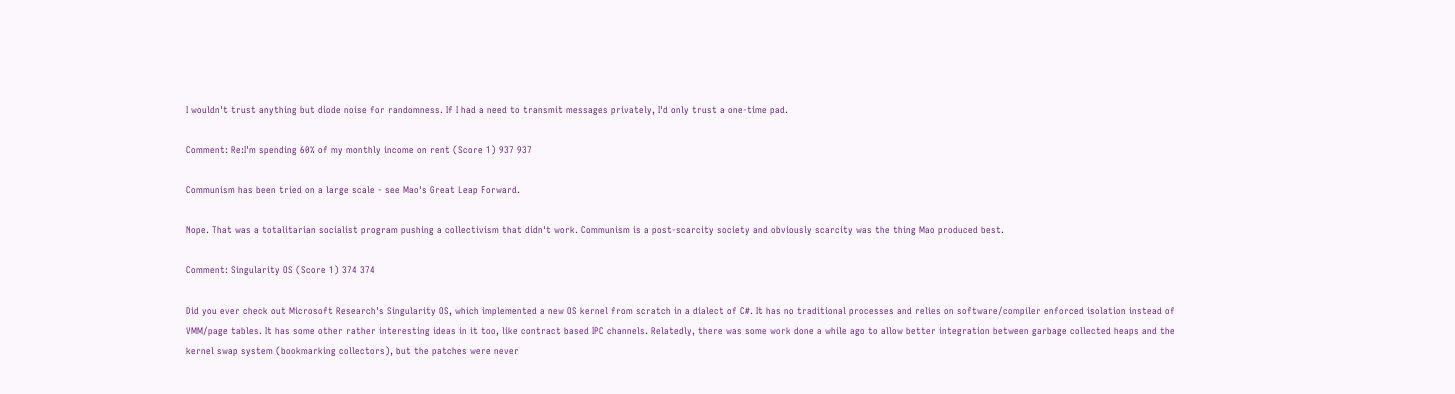I wouldn't trust anything but diode noise for randomness. If I had a need to transmit messages privately, I'd only trust a one-time pad.

Comment: Re:I'm spending 60% of my monthly income on rent (Score 1) 937 937

Communism has been tried on a large scale - see Mao's Great Leap Forward.

Nope. That was a totalitarian socialist program pushing a collectivism that didn't work. Communism is a post-scarcity society and obviously scarcity was the thing Mao produced best.

Comment: Singularity OS (Score 1) 374 374

Did you ever check out Microsoft Research's Singularity OS, which implemented a new OS kernel from scratch in a dialect of C#. It has no traditional processes and relies on software/compiler enforced isolation instead of VMM/page tables. It has some other rather interesting ideas in it too, like contract based IPC channels. Relatedly, there was some work done a while ago to allow better integration between garbage collected heaps and the kernel swap system (bookmarking collectors), but the patches were never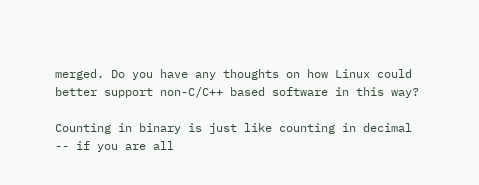merged. Do you have any thoughts on how Linux could better support non-C/C++ based software in this way?

Counting in binary is just like counting in decimal -- if you are all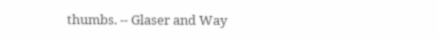thumbs. -- Glaser and Way